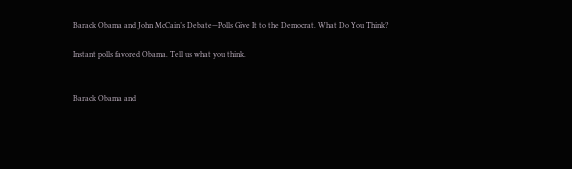Barack Obama and John McCain’s Debate—Polls Give It to the Democrat. What Do You Think?

Instant polls favored Obama. Tell us what you think.


Barack Obama and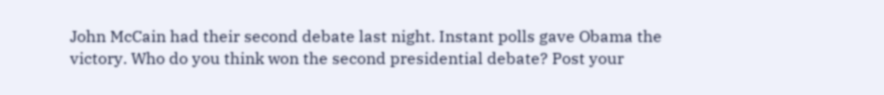John McCain had their second debate last night. Instant polls gave Obama the victory. Who do you think won the second presidential debate? Post your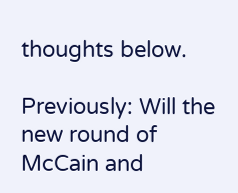thoughts below.

Previously: Will the new round of McCain and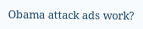Obama attack ads work?